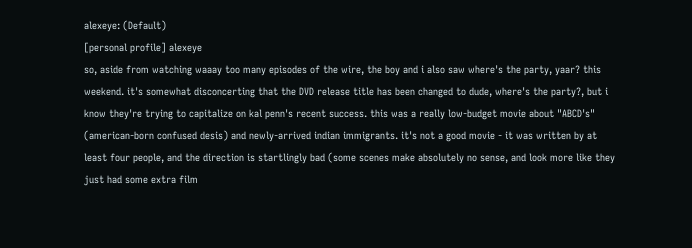alexeye: (Default)
[personal profile] alexeye
so, aside from watching waaay too many episodes of the wire, the boy and i also saw where's the party, yaar? this weekend. it's somewhat disconcerting that the DVD release title has been changed to dude, where's the party?, but i know they're trying to capitalize on kal penn's recent success. this was a really low-budget movie about "ABCD's" (american-born confused desis) and newly-arrived indian immigrants. it's not a good movie - it was written by at least four people, and the direction is startlingly bad (some scenes make absolutely no sense, and look more like they just had some extra film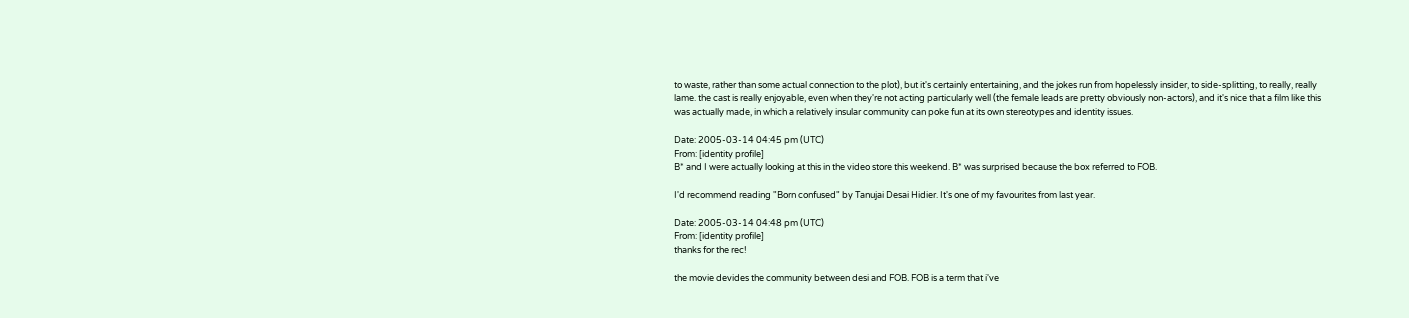to waste, rather than some actual connection to the plot), but it's certainly entertaining, and the jokes run from hopelessly insider, to side-splitting, to really, really lame. the cast is really enjoyable, even when they're not acting particularly well (the female leads are pretty obviously non-actors), and it's nice that a film like this was actually made, in which a relatively insular community can poke fun at its own stereotypes and identity issues.

Date: 2005-03-14 04:45 pm (UTC)
From: [identity profile]
B* and I were actually looking at this in the video store this weekend. B* was surprised because the box referred to FOB.

I'd recommend reading "Born confused" by Tanujai Desai Hidier. It's one of my favourites from last year.

Date: 2005-03-14 04:48 pm (UTC)
From: [identity profile]
thanks for the rec!

the movie devides the community between desi and FOB. FOB is a term that i've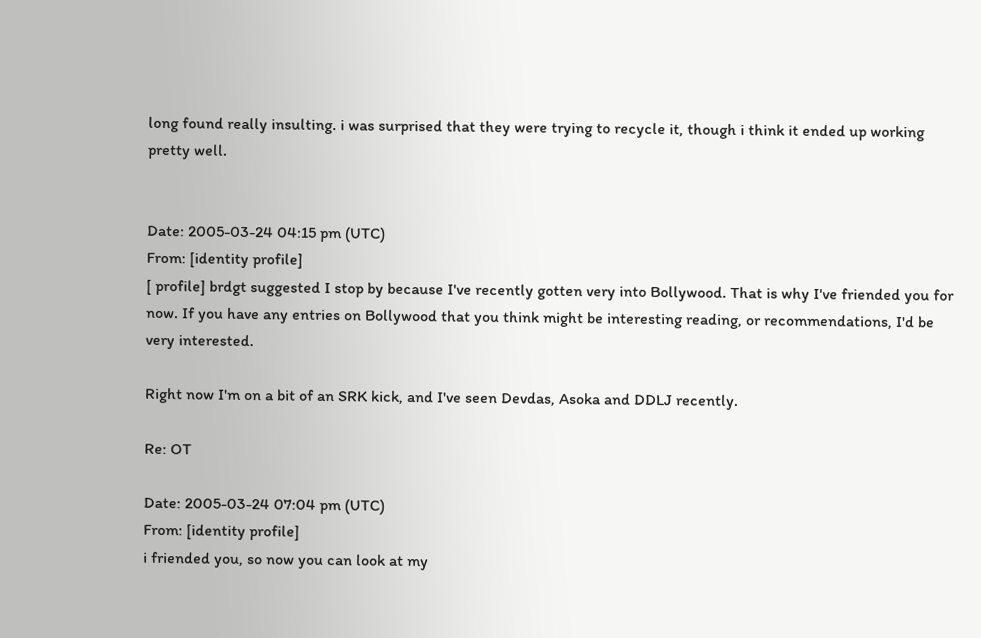long found really insulting. i was surprised that they were trying to recycle it, though i think it ended up working pretty well.


Date: 2005-03-24 04:15 pm (UTC)
From: [identity profile]
[ profile] brdgt suggested I stop by because I've recently gotten very into Bollywood. That is why I've friended you for now. If you have any entries on Bollywood that you think might be interesting reading, or recommendations, I'd be very interested.

Right now I'm on a bit of an SRK kick, and I've seen Devdas, Asoka and DDLJ recently.

Re: OT

Date: 2005-03-24 07:04 pm (UTC)
From: [identity profile]
i friended you, so now you can look at my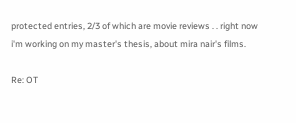protected entries, 2/3 of which are movie reviews . . right now i'm working on my master's thesis, about mira nair's films.

Re: OT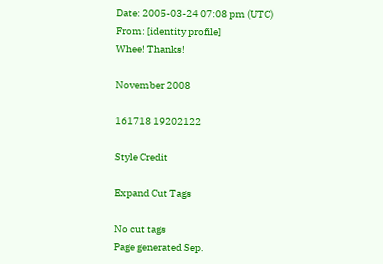Date: 2005-03-24 07:08 pm (UTC)
From: [identity profile]
Whee! Thanks!

November 2008

161718 19202122

Style Credit

Expand Cut Tags

No cut tags
Page generated Sep.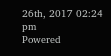26th, 2017 02:24 pm
Powered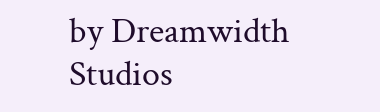by Dreamwidth Studios